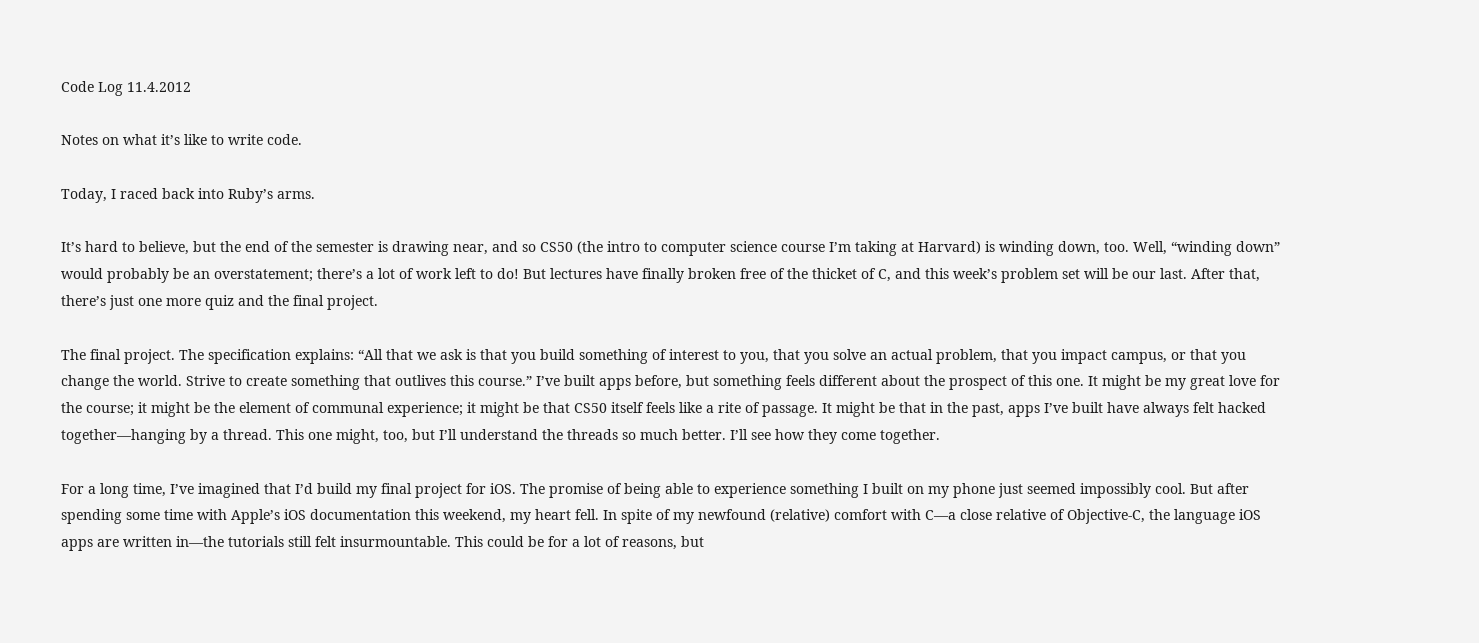Code Log 11.4.2012

Notes on what it’s like to write code.

Today, I raced back into Ruby’s arms.

It’s hard to believe, but the end of the semester is drawing near, and so CS50 (the intro to computer science course I’m taking at Harvard) is winding down, too. Well, “winding down” would probably be an overstatement; there’s a lot of work left to do! But lectures have finally broken free of the thicket of C, and this week’s problem set will be our last. After that, there’s just one more quiz and the final project.

The final project. The specification explains: “All that we ask is that you build something of interest to you, that you solve an actual problem, that you impact campus, or that you change the world. Strive to create something that outlives this course.” I’ve built apps before, but something feels different about the prospect of this one. It might be my great love for the course; it might be the element of communal experience; it might be that CS50 itself feels like a rite of passage. It might be that in the past, apps I’ve built have always felt hacked together—hanging by a thread. This one might, too, but I’ll understand the threads so much better. I’ll see how they come together.

For a long time, I’ve imagined that I’d build my final project for iOS. The promise of being able to experience something I built on my phone just seemed impossibly cool. But after spending some time with Apple’s iOS documentation this weekend, my heart fell. In spite of my newfound (relative) comfort with C—a close relative of Objective-C, the language iOS apps are written in—the tutorials still felt insurmountable. This could be for a lot of reasons, but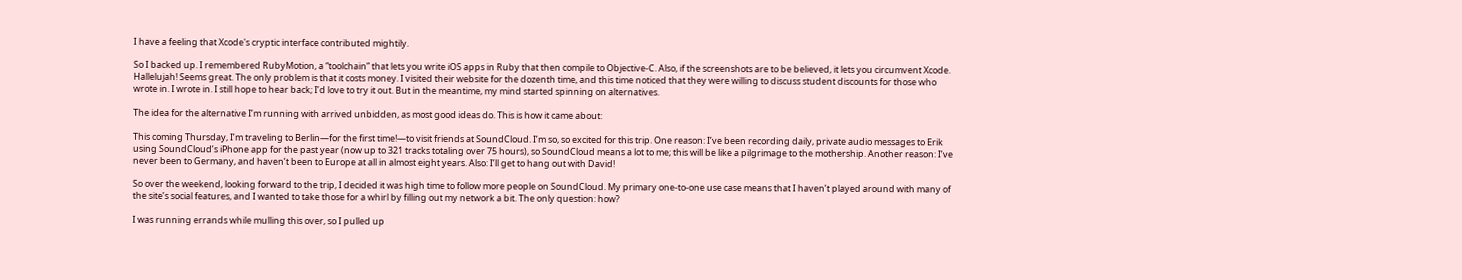I have a feeling that Xcode's cryptic interface contributed mightily.

So I backed up. I remembered RubyMotion, a “toolchain” that lets you write iOS apps in Ruby that then compile to Objective-C. Also, if the screenshots are to be believed, it lets you circumvent Xcode. Hallelujah! Seems great. The only problem is that it costs money. I visited their website for the dozenth time, and this time noticed that they were willing to discuss student discounts for those who wrote in. I wrote in. I still hope to hear back; I’d love to try it out. But in the meantime, my mind started spinning on alternatives.

The idea for the alternative I’m running with arrived unbidden, as most good ideas do. This is how it came about:

This coming Thursday, I’m traveling to Berlin—for the first time!—to visit friends at SoundCloud. I’m so, so excited for this trip. One reason: I’ve been recording daily, private audio messages to Erik using SoundCloud’s iPhone app for the past year (now up to 321 tracks totaling over 75 hours), so SoundCloud means a lot to me; this will be like a pilgrimage to the mothership. Another reason: I’ve never been to Germany, and haven’t been to Europe at all in almost eight years. Also: I’ll get to hang out with David!

So over the weekend, looking forward to the trip, I decided it was high time to follow more people on SoundCloud. My primary one-to-one use case means that I haven’t played around with many of the site’s social features, and I wanted to take those for a whirl by filling out my network a bit. The only question: how?

I was running errands while mulling this over, so I pulled up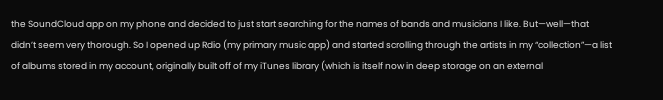the SoundCloud app on my phone and decided to just start searching for the names of bands and musicians I like. But—well—that didn’t seem very thorough. So I opened up Rdio (my primary music app) and started scrolling through the artists in my “collection”—a list of albums stored in my account, originally built off of my iTunes library (which is itself now in deep storage on an external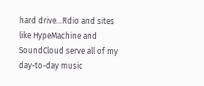hard drive…Rdio and sites like HypeMachine and SoundCloud serve all of my day-to-day music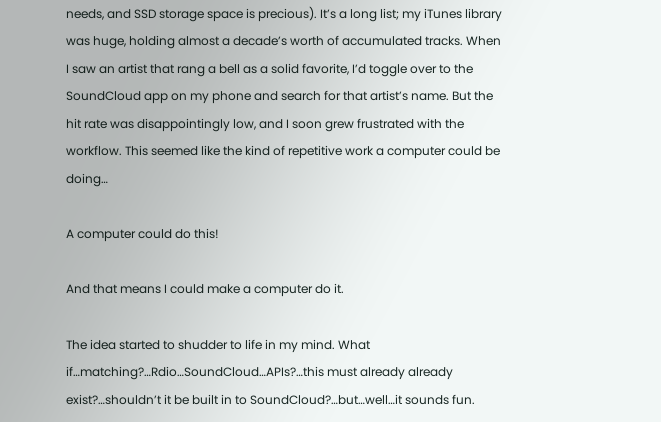needs, and SSD storage space is precious). It’s a long list; my iTunes library was huge, holding almost a decade’s worth of accumulated tracks. When I saw an artist that rang a bell as a solid favorite, I’d toggle over to the SoundCloud app on my phone and search for that artist’s name. But the hit rate was disappointingly low, and I soon grew frustrated with the workflow. This seemed like the kind of repetitive work a computer could be doing…

A computer could do this!

And that means I could make a computer do it.

The idea started to shudder to life in my mind. What if…matching?…Rdio…SoundCloud…APIs?…this must already already exist?…shouldn’t it be built in to SoundCloud?…but…well…it sounds fun.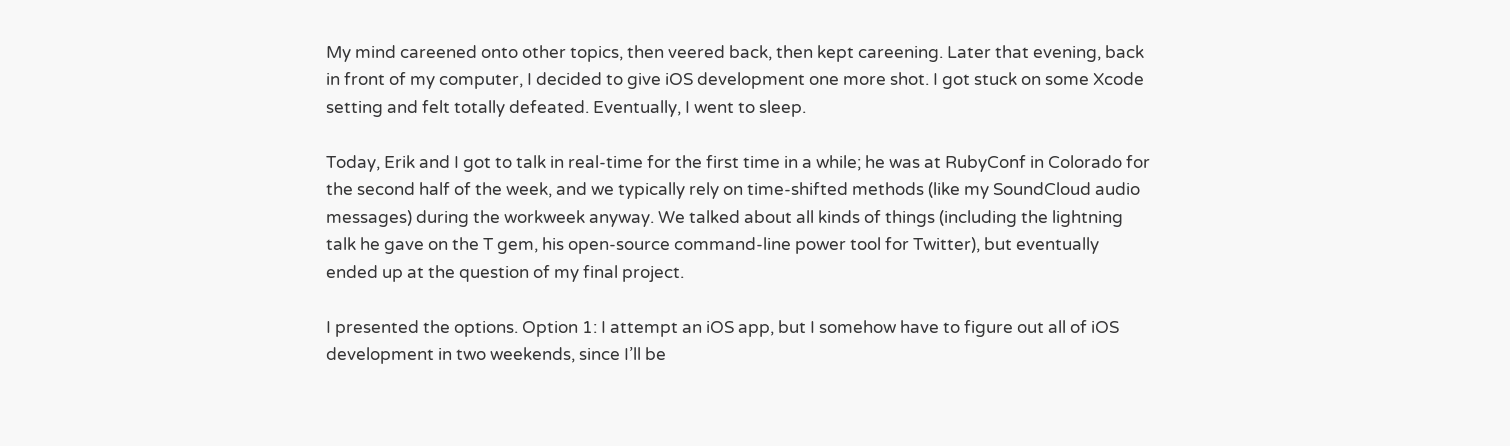My mind careened onto other topics, then veered back, then kept careening. Later that evening, back in front of my computer, I decided to give iOS development one more shot. I got stuck on some Xcode setting and felt totally defeated. Eventually, I went to sleep.

Today, Erik and I got to talk in real-time for the first time in a while; he was at RubyConf in Colorado for the second half of the week, and we typically rely on time-shifted methods (like my SoundCloud audio messages) during the workweek anyway. We talked about all kinds of things (including the lightning talk he gave on the T gem, his open-source command-line power tool for Twitter), but eventually ended up at the question of my final project.

I presented the options. Option 1: I attempt an iOS app, but I somehow have to figure out all of iOS development in two weekends, since I’ll be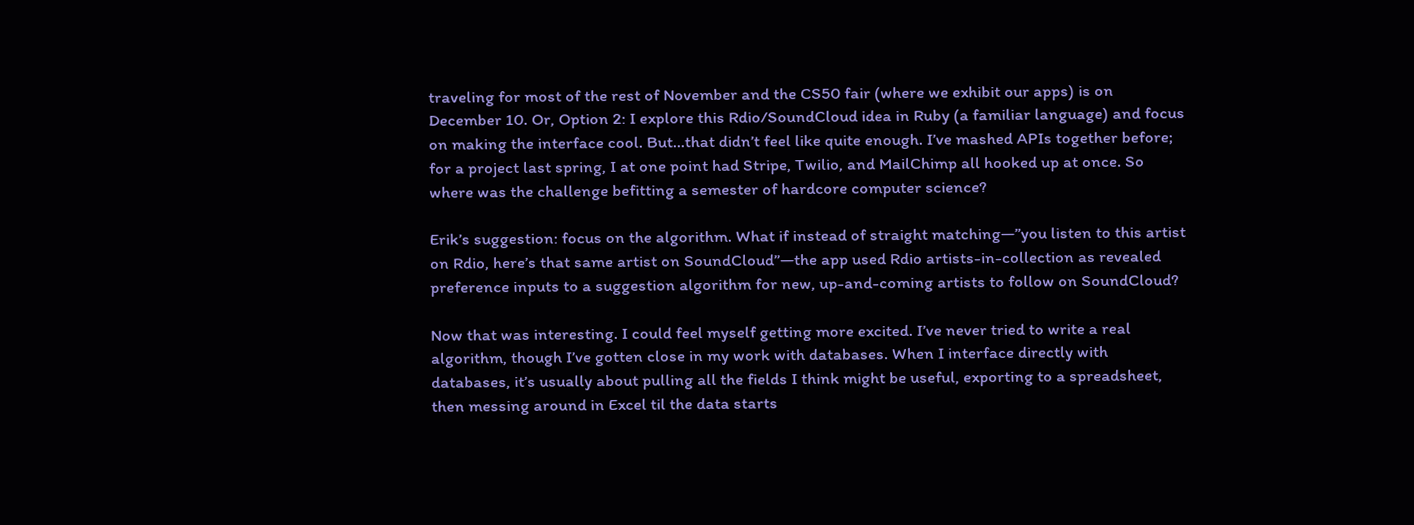traveling for most of the rest of November and the CS50 fair (where we exhibit our apps) is on December 10. Or, Option 2: I explore this Rdio/SoundCloud idea in Ruby (a familiar language) and focus on making the interface cool. But…that didn’t feel like quite enough. I’ve mashed APIs together before; for a project last spring, I at one point had Stripe, Twilio, and MailChimp all hooked up at once. So where was the challenge befitting a semester of hardcore computer science?

Erik’s suggestion: focus on the algorithm. What if instead of straight matching—”you listen to this artist on Rdio, here’s that same artist on SoundCloud”—the app used Rdio artists-in-collection as revealed preference inputs to a suggestion algorithm for new, up-and-coming artists to follow on SoundCloud?

Now that was interesting. I could feel myself getting more excited. I’ve never tried to write a real algorithm, though I’ve gotten close in my work with databases. When I interface directly with databases, it’s usually about pulling all the fields I think might be useful, exporting to a spreadsheet, then messing around in Excel til the data starts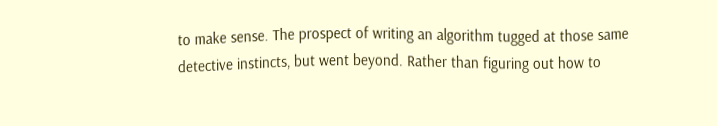to make sense. The prospect of writing an algorithm tugged at those same detective instincts, but went beyond. Rather than figuring out how to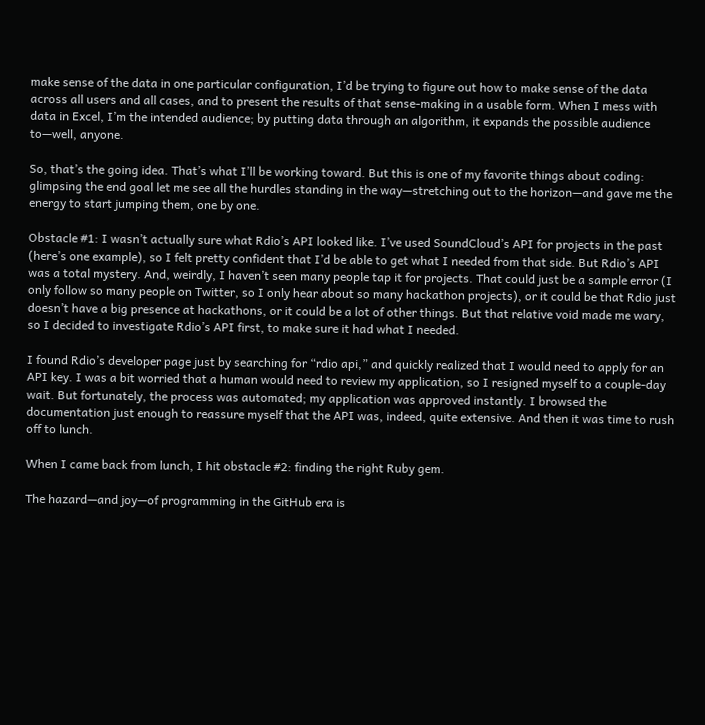make sense of the data in one particular configuration, I’d be trying to figure out how to make sense of the data across all users and all cases, and to present the results of that sense-making in a usable form. When I mess with data in Excel, I’m the intended audience; by putting data through an algorithm, it expands the possible audience to—well, anyone.

So, that’s the going idea. That’s what I’ll be working toward. But this is one of my favorite things about coding: glimpsing the end goal let me see all the hurdles standing in the way—stretching out to the horizon—and gave me the energy to start jumping them, one by one.

Obstacle #1: I wasn’t actually sure what Rdio’s API looked like. I’ve used SoundCloud’s API for projects in the past (here’s one example), so I felt pretty confident that I’d be able to get what I needed from that side. But Rdio’s API was a total mystery. And, weirdly, I haven’t seen many people tap it for projects. That could just be a sample error (I only follow so many people on Twitter, so I only hear about so many hackathon projects), or it could be that Rdio just doesn’t have a big presence at hackathons, or it could be a lot of other things. But that relative void made me wary, so I decided to investigate Rdio’s API first, to make sure it had what I needed.

I found Rdio’s developer page just by searching for “rdio api,” and quickly realized that I would need to apply for an API key. I was a bit worried that a human would need to review my application, so I resigned myself to a couple-day wait. But fortunately, the process was automated; my application was approved instantly. I browsed the documentation just enough to reassure myself that the API was, indeed, quite extensive. And then it was time to rush off to lunch.

When I came back from lunch, I hit obstacle #2: finding the right Ruby gem.

The hazard—and joy—of programming in the GitHub era is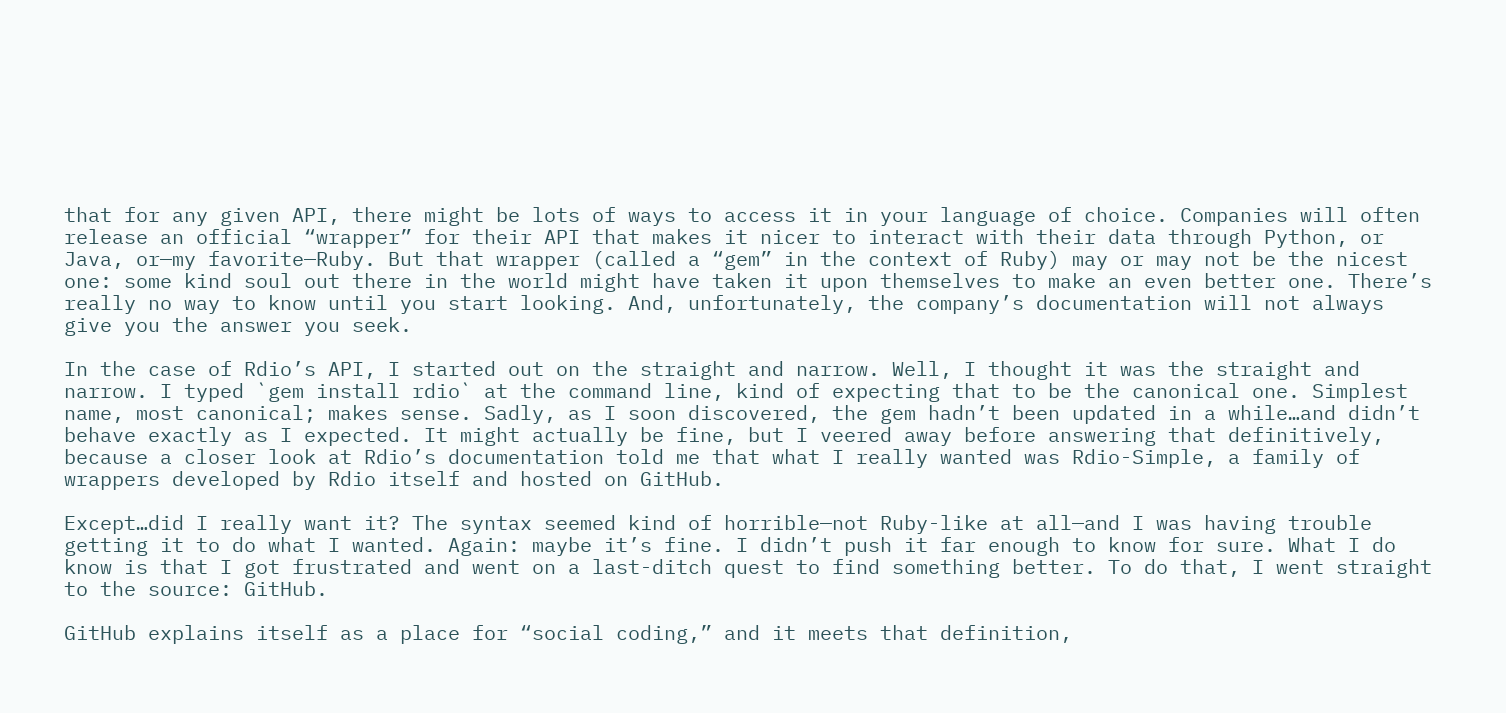that for any given API, there might be lots of ways to access it in your language of choice. Companies will often release an official “wrapper” for their API that makes it nicer to interact with their data through Python, or Java, or—my favorite—Ruby. But that wrapper (called a “gem” in the context of Ruby) may or may not be the nicest one: some kind soul out there in the world might have taken it upon themselves to make an even better one. There’s really no way to know until you start looking. And, unfortunately, the company’s documentation will not always give you the answer you seek.

In the case of Rdio’s API, I started out on the straight and narrow. Well, I thought it was the straight and narrow. I typed `gem install rdio` at the command line, kind of expecting that to be the canonical one. Simplest name, most canonical; makes sense. Sadly, as I soon discovered, the gem hadn’t been updated in a while…and didn’t behave exactly as I expected. It might actually be fine, but I veered away before answering that definitively, because a closer look at Rdio’s documentation told me that what I really wanted was Rdio-Simple, a family of wrappers developed by Rdio itself and hosted on GitHub.

Except…did I really want it? The syntax seemed kind of horrible—not Ruby-like at all—and I was having trouble getting it to do what I wanted. Again: maybe it’s fine. I didn’t push it far enough to know for sure. What I do know is that I got frustrated and went on a last-ditch quest to find something better. To do that, I went straight to the source: GitHub.

GitHub explains itself as a place for “social coding,” and it meets that definition,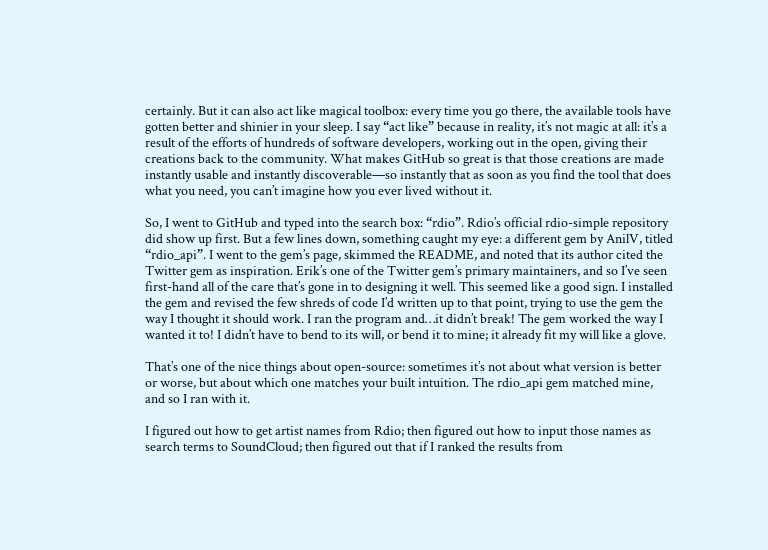certainly. But it can also act like magical toolbox: every time you go there, the available tools have gotten better and shinier in your sleep. I say “act like” because in reality, it’s not magic at all: it’s a result of the efforts of hundreds of software developers, working out in the open, giving their creations back to the community. What makes GitHub so great is that those creations are made instantly usable and instantly discoverable—so instantly that as soon as you find the tool that does what you need, you can’t imagine how you ever lived without it.

So, I went to GitHub and typed into the search box: “rdio”. Rdio’s official rdio-simple repository did show up first. But a few lines down, something caught my eye: a different gem by AnilV, titled “rdio_api”. I went to the gem’s page, skimmed the README, and noted that its author cited the Twitter gem as inspiration. Erik’s one of the Twitter gem’s primary maintainers, and so I’ve seen first-hand all of the care that’s gone in to designing it well. This seemed like a good sign. I installed the gem and revised the few shreds of code I’d written up to that point, trying to use the gem the way I thought it should work. I ran the program and…it didn’t break! The gem worked the way I wanted it to! I didn’t have to bend to its will, or bend it to mine; it already fit my will like a glove.

That’s one of the nice things about open-source: sometimes it’s not about what version is better or worse, but about which one matches your built intuition. The rdio_api gem matched mine, and so I ran with it.

I figured out how to get artist names from Rdio; then figured out how to input those names as search terms to SoundCloud; then figured out that if I ranked the results from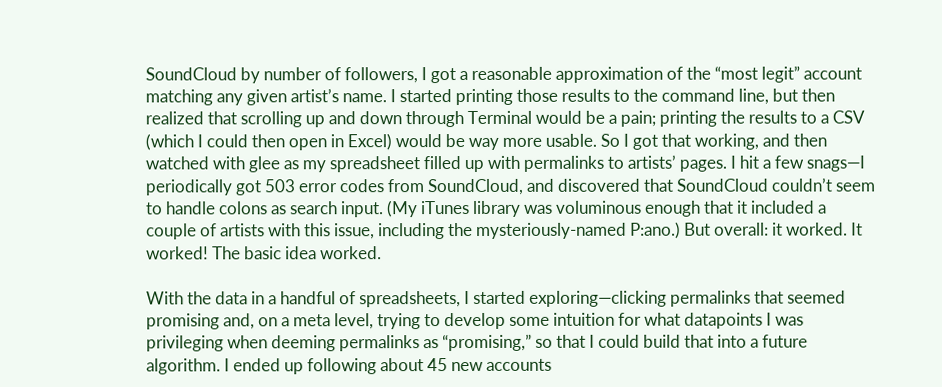SoundCloud by number of followers, I got a reasonable approximation of the “most legit” account matching any given artist’s name. I started printing those results to the command line, but then realized that scrolling up and down through Terminal would be a pain; printing the results to a CSV (which I could then open in Excel) would be way more usable. So I got that working, and then watched with glee as my spreadsheet filled up with permalinks to artists’ pages. I hit a few snags—I periodically got 503 error codes from SoundCloud, and discovered that SoundCloud couldn’t seem to handle colons as search input. (My iTunes library was voluminous enough that it included a couple of artists with this issue, including the mysteriously-named P:ano.) But overall: it worked. It worked! The basic idea worked.

With the data in a handful of spreadsheets, I started exploring—clicking permalinks that seemed promising and, on a meta level, trying to develop some intuition for what datapoints I was privileging when deeming permalinks as “promising,” so that I could build that into a future algorithm. I ended up following about 45 new accounts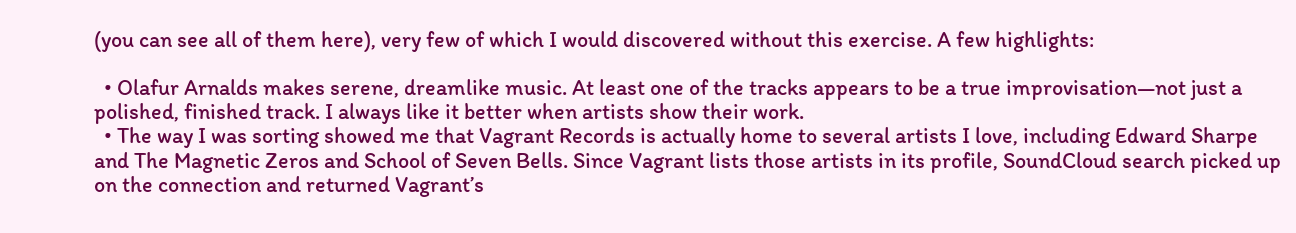(you can see all of them here), very few of which I would discovered without this exercise. A few highlights:

  • Olafur Arnalds makes serene, dreamlike music. At least one of the tracks appears to be a true improvisation—not just a polished, finished track. I always like it better when artists show their work.
  • The way I was sorting showed me that Vagrant Records is actually home to several artists I love, including Edward Sharpe and The Magnetic Zeros and School of Seven Bells. Since Vagrant lists those artists in its profile, SoundCloud search picked up on the connection and returned Vagrant’s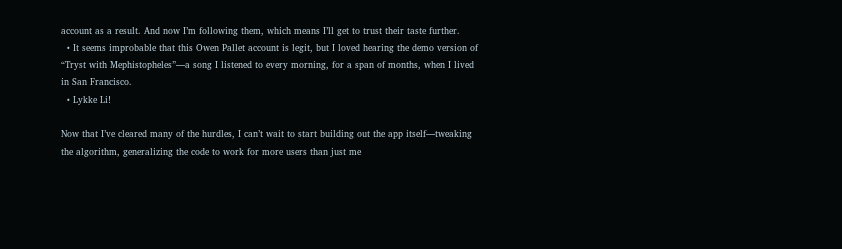account as a result. And now I’m following them, which means I’ll get to trust their taste further.
  • It seems improbable that this Owen Pallet account is legit, but I loved hearing the demo version of “Tryst with Mephistopheles”—a song I listened to every morning, for a span of months, when I lived in San Francisco.
  • Lykke Li!

Now that I’ve cleared many of the hurdles, I can’t wait to start building out the app itself—tweaking the algorithm, generalizing the code to work for more users than just me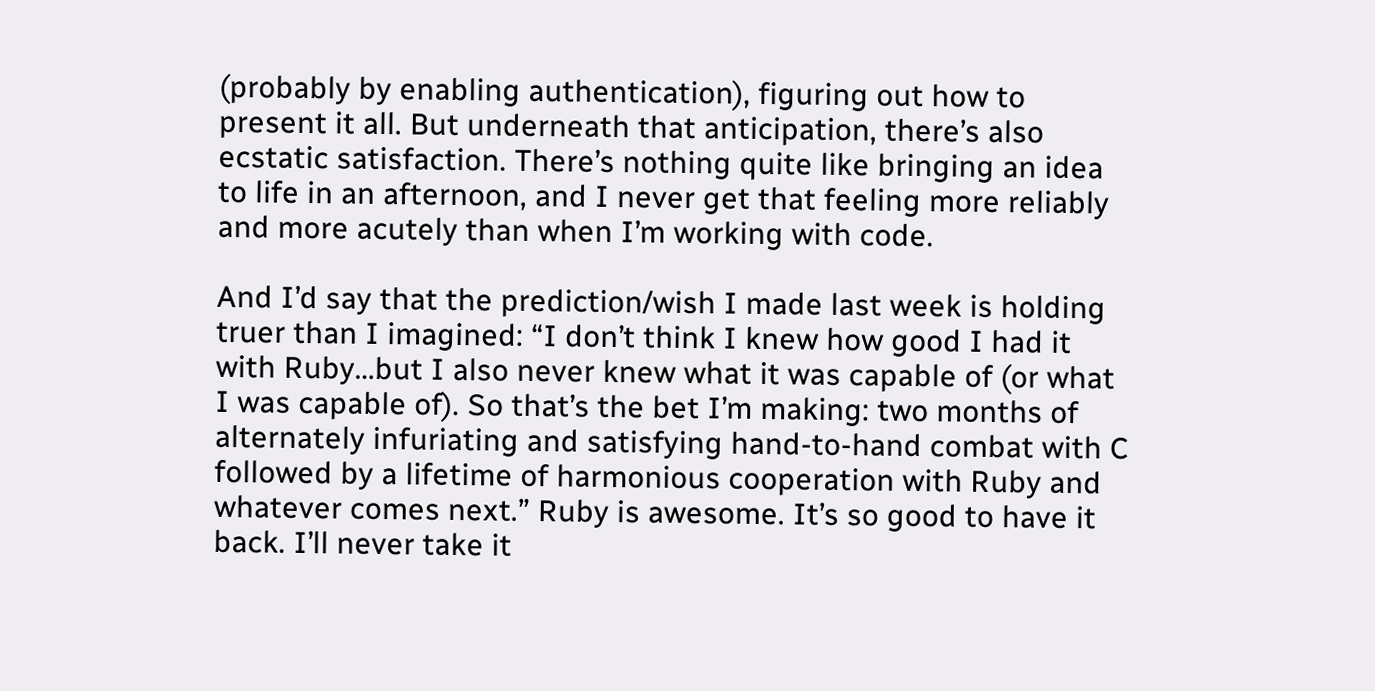(probably by enabling authentication), figuring out how to present it all. But underneath that anticipation, there’s also ecstatic satisfaction. There’s nothing quite like bringing an idea to life in an afternoon, and I never get that feeling more reliably and more acutely than when I’m working with code.

And I’d say that the prediction/wish I made last week is holding truer than I imagined: “I don’t think I knew how good I had it with Ruby…but I also never knew what it was capable of (or what I was capable of). So that’s the bet I’m making: two months of alternately infuriating and satisfying hand-to-hand combat with C followed by a lifetime of harmonious cooperation with Ruby and whatever comes next.” Ruby is awesome. It’s so good to have it back. I’ll never take it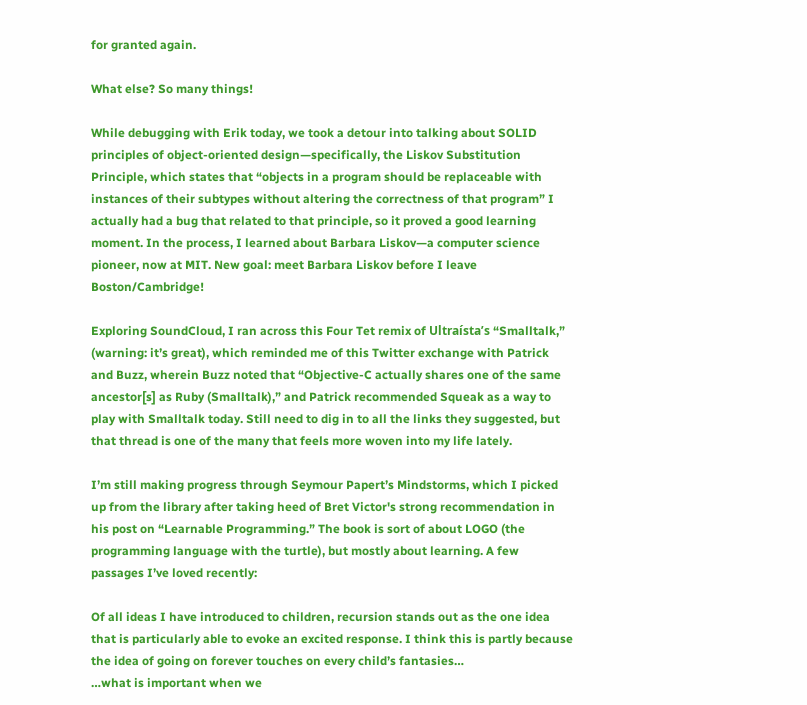for granted again.

What else? So many things!

While debugging with Erik today, we took a detour into talking about SOLID principles of object-oriented design—specifically, the Liskov Substitution Principle, which states that “objects in a program should be replaceable with instances of their subtypes without altering the correctness of that program” I actually had a bug that related to that principle, so it proved a good learning moment. In the process, I learned about Barbara Liskov—a computer science pioneer, now at MIT. New goal: meet Barbara Liskov before I leave Boston/Cambridge!

Exploring SoundCloud, I ran across this Four Tet remix of Ultraísta’s “Smalltalk,” (warning: it’s great), which reminded me of this Twitter exchange with Patrick and Buzz, wherein Buzz noted that “Objective-C actually shares one of the same ancestor[s] as Ruby (Smalltalk),” and Patrick recommended Squeak as a way to play with Smalltalk today. Still need to dig in to all the links they suggested, but that thread is one of the many that feels more woven into my life lately.

I’m still making progress through Seymour Papert’s Mindstorms, which I picked up from the library after taking heed of Bret Victor's strong recommendation in his post on “Learnable Programming.” The book is sort of about LOGO (the programming language with the turtle), but mostly about learning. A few passages I’ve loved recently:

Of all ideas I have introduced to children, recursion stands out as the one idea that is particularly able to evoke an excited response. I think this is partly because the idea of going on forever touches on every child’s fantasies…
…what is important when we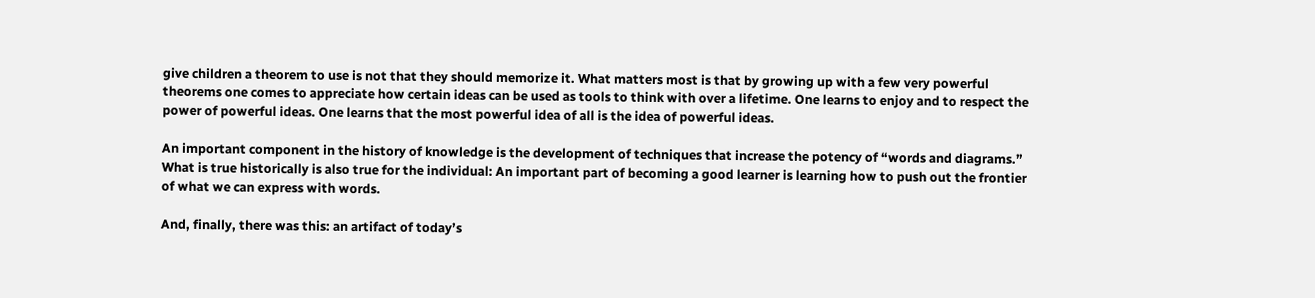give children a theorem to use is not that they should memorize it. What matters most is that by growing up with a few very powerful theorems one comes to appreciate how certain ideas can be used as tools to think with over a lifetime. One learns to enjoy and to respect the power of powerful ideas. One learns that the most powerful idea of all is the idea of powerful ideas.

An important component in the history of knowledge is the development of techniques that increase the potency of “words and diagrams.” What is true historically is also true for the individual: An important part of becoming a good learner is learning how to push out the frontier of what we can express with words.

And, finally, there was this: an artifact of today’s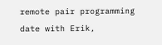remote pair programming date with Erik,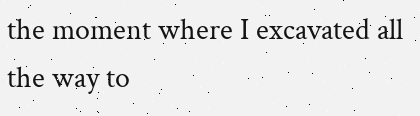the moment where I excavated all the way to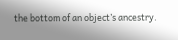the bottom of an object’s ancestry.